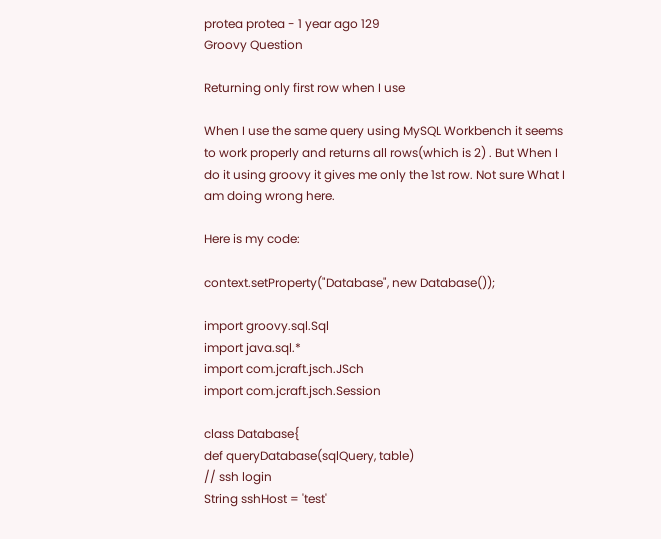protea protea - 1 year ago 129
Groovy Question

Returning only first row when I use

When I use the same query using MySQL Workbench it seems to work properly and returns all rows(which is 2) . But When I do it using groovy it gives me only the 1st row. Not sure What I am doing wrong here.

Here is my code:

context.setProperty("Database", new Database());

import groovy.sql.Sql
import java.sql.*
import com.jcraft.jsch.JSch
import com.jcraft.jsch.Session

class Database{
def queryDatabase(sqlQuery, table)
// ssh login
String sshHost = 'test'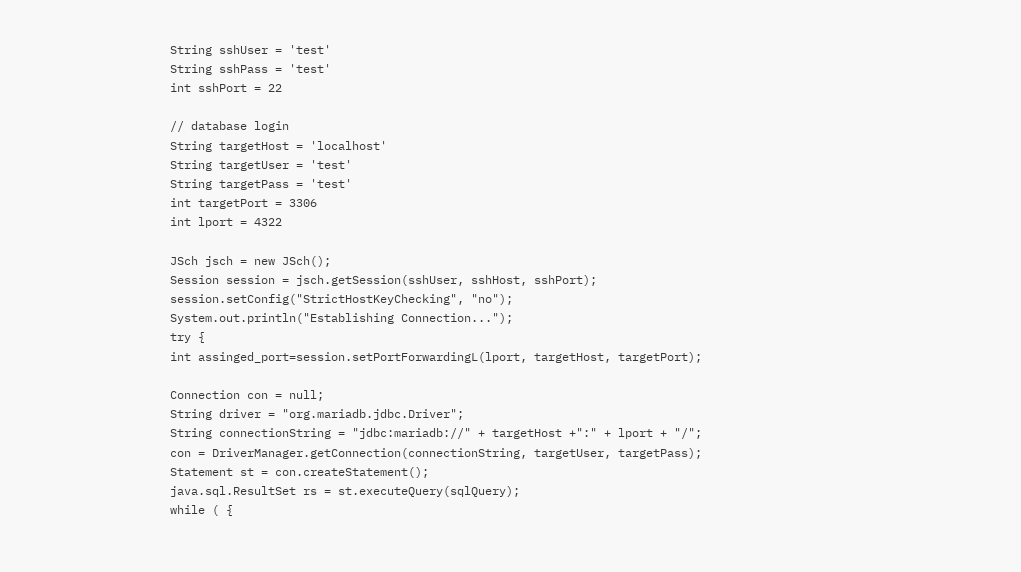String sshUser = 'test'
String sshPass = 'test'
int sshPort = 22

// database login
String targetHost = 'localhost'
String targetUser = 'test'
String targetPass = 'test'
int targetPort = 3306
int lport = 4322

JSch jsch = new JSch();
Session session = jsch.getSession(sshUser, sshHost, sshPort);
session.setConfig("StrictHostKeyChecking", "no");
System.out.println("Establishing Connection...");
try {
int assinged_port=session.setPortForwardingL(lport, targetHost, targetPort);

Connection con = null;
String driver = "org.mariadb.jdbc.Driver";
String connectionString = "jdbc:mariadb://" + targetHost +":" + lport + "/";
con = DriverManager.getConnection(connectionString, targetUser, targetPass);
Statement st = con.createStatement();
java.sql.ResultSet rs = st.executeQuery(sqlQuery);
while ( {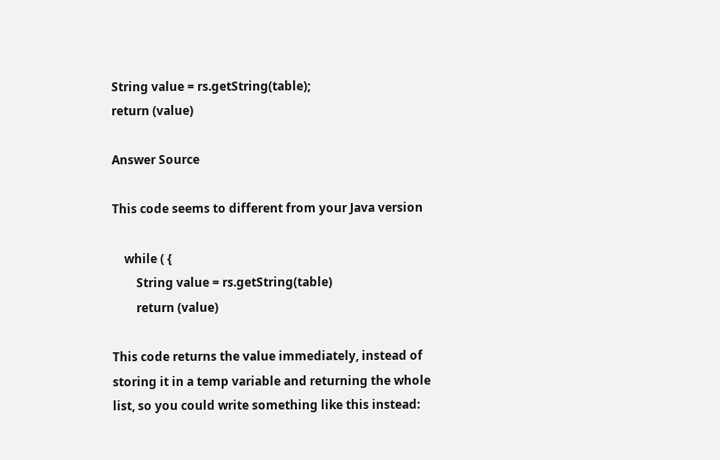String value = rs.getString(table);
return (value)

Answer Source

This code seems to different from your Java version

    while ( {
        String value = rs.getString(table)
        return (value)

This code returns the value immediately, instead of storing it in a temp variable and returning the whole list, so you could write something like this instead: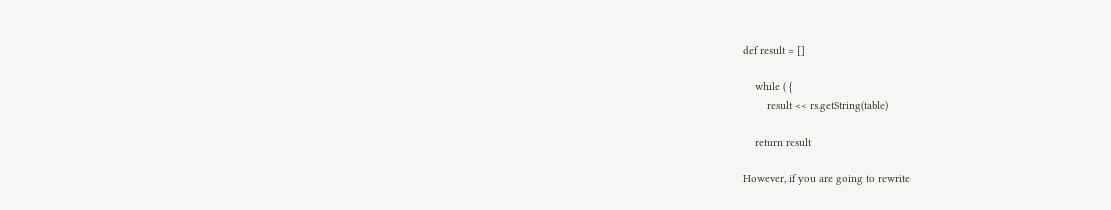def result = []

    while ( {
        result << rs.getString(table)

    return result

However, if you are going to rewrite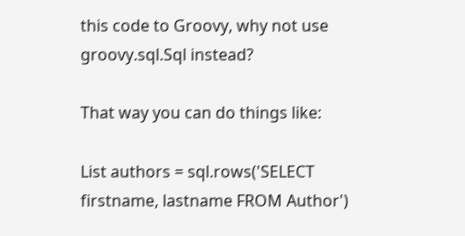this code to Groovy, why not use groovy.sql.Sql instead?

That way you can do things like:

List authors = sql.rows('SELECT firstname, lastname FROM Author')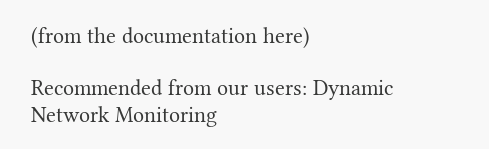(from the documentation here)

Recommended from our users: Dynamic Network Monitoring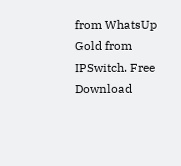from WhatsUp Gold from IPSwitch. Free Download